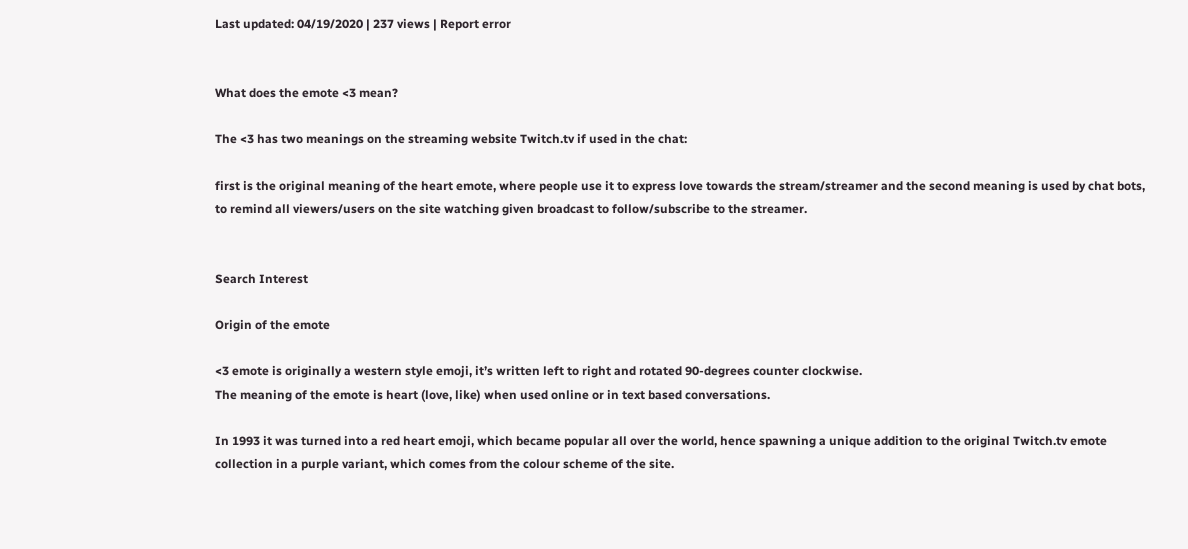Last updated: 04/19/2020 | 237 views | Report error


What does the emote <3 mean?

The <3 has two meanings on the streaming website Twitch.tv if used in the chat:

first is the original meaning of the heart emote, where people use it to express love towards the stream/streamer and the second meaning is used by chat bots, to remind all viewers/users on the site watching given broadcast to follow/subscribe to the streamer.


Search Interest

Origin of the emote

<3 emote is originally a western style emoji, it’s written left to right and rotated 90-degrees counter clockwise.
The meaning of the emote is heart (love, like) when used online or in text based conversations.

In 1993 it was turned into a red heart emoji, which became popular all over the world, hence spawning a unique addition to the original Twitch.tv emote collection in a purple variant, which comes from the colour scheme of the site.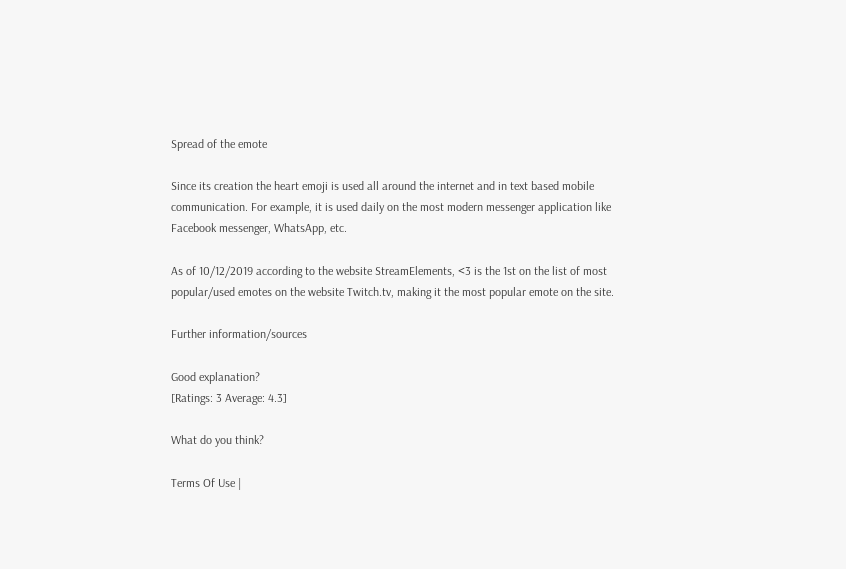Spread of the emote

Since its creation the heart emoji is used all around the internet and in text based mobile communication. For example, it is used daily on the most modern messenger application like Facebook messenger, WhatsApp, etc.

As of 10/12/2019 according to the website StreamElements, <3 is the 1st on the list of most popular/used emotes on the website Twitch.tv, making it the most popular emote on the site.

Further information/sources

Good explanation?
[Ratings: 3 Average: 4.3]

What do you think?

Terms Of Use |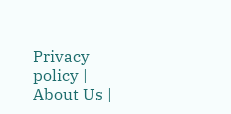Privacy policy | About Us |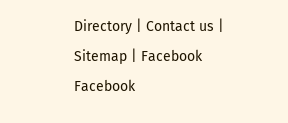Directory | Contact us | Sitemap | Facebook Facebook